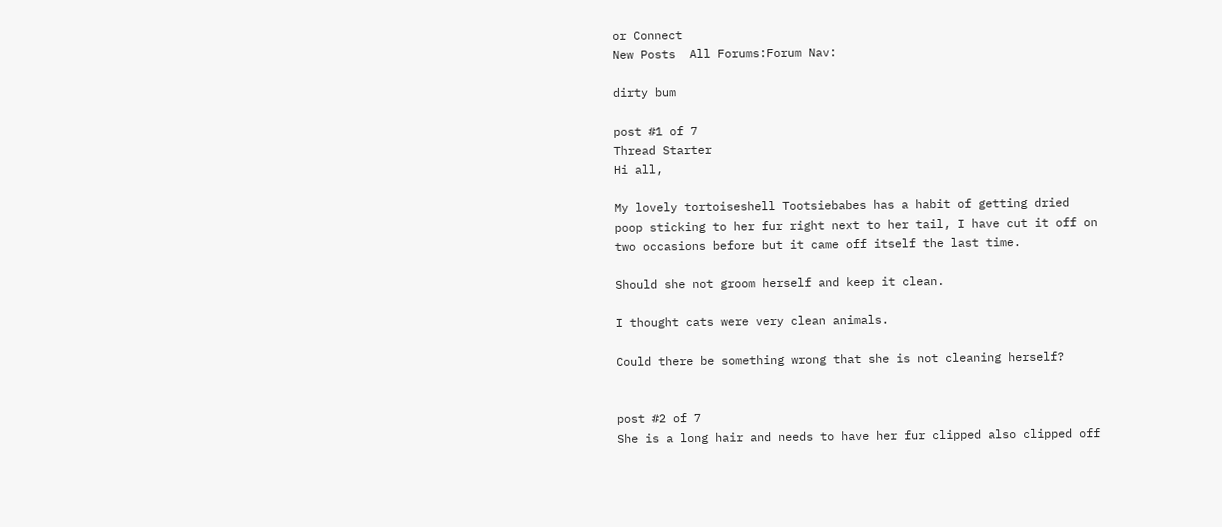or Connect
New Posts  All Forums:Forum Nav:

dirty bum

post #1 of 7
Thread Starter
Hi all,

My lovely tortoiseshell Tootsiebabes has a habit of getting dried poop sticking to her fur right next to her tail, I have cut it off on two occasions before but it came off itself the last time.

Should she not groom herself and keep it clean.

I thought cats were very clean animals.

Could there be something wrong that she is not cleaning herself?


post #2 of 7
She is a long hair and needs to have her fur clipped also clipped off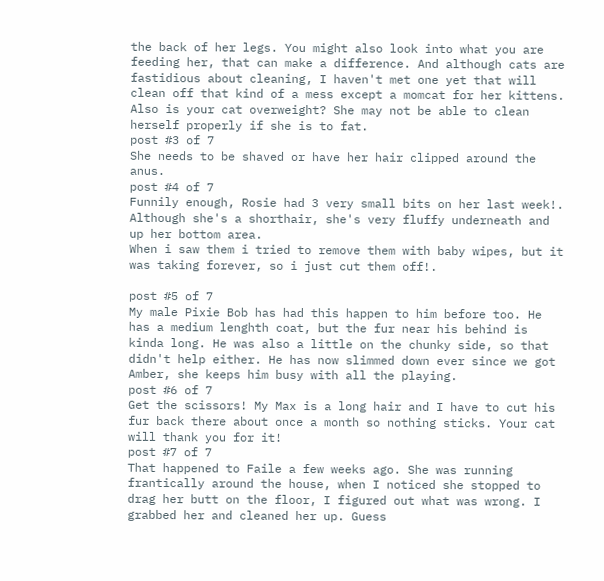the back of her legs. You might also look into what you are feeding her, that can make a difference. And although cats are fastidious about cleaning, I haven't met one yet that will clean off that kind of a mess except a momcat for her kittens. Also is your cat overweight? She may not be able to clean herself properly if she is to fat.
post #3 of 7
She needs to be shaved or have her hair clipped around the anus.
post #4 of 7
Funnily enough, Rosie had 3 very small bits on her last week!.
Although she's a shorthair, she's very fluffy underneath and up her bottom area.
When i saw them i tried to remove them with baby wipes, but it was taking forever, so i just cut them off!.

post #5 of 7
My male Pixie Bob has had this happen to him before too. He has a medium lenghth coat, but the fur near his behind is kinda long. He was also a little on the chunky side, so that didn't help either. He has now slimmed down ever since we got Amber, she keeps him busy with all the playing.
post #6 of 7
Get the scissors! My Max is a long hair and I have to cut his fur back there about once a month so nothing sticks. Your cat will thank you for it!
post #7 of 7
That happened to Faile a few weeks ago. She was running frantically around the house, when I noticed she stopped to drag her butt on the floor, I figured out what was wrong. I grabbed her and cleaned her up. Guess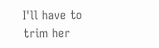I'll have to trim her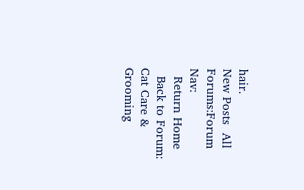hair.
New Posts  All Forums:Forum Nav:
  Return Home
  Back to Forum: Cat Care & Grooming